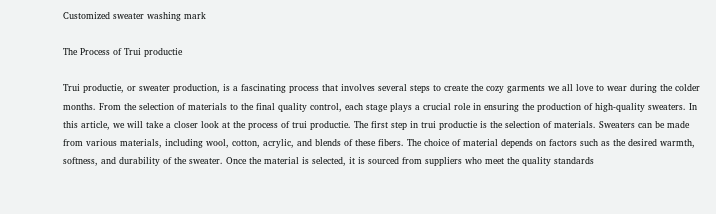Customized sweater washing mark

The Process of Trui productie

Trui productie, or sweater production, is a fascinating process that involves several steps to create the cozy garments we all love to wear during the colder months. From the selection of materials to the final quality control, each stage plays a crucial role in ensuring the production of high-quality sweaters. In this article, we will take a closer look at the process of trui productie. The first step in trui productie is the selection of materials. Sweaters can be made from various materials, including wool, cotton, acrylic, and blends of these fibers. The choice of material depends on factors such as the desired warmth, softness, and durability of the sweater. Once the material is selected, it is sourced from suppliers who meet the quality standards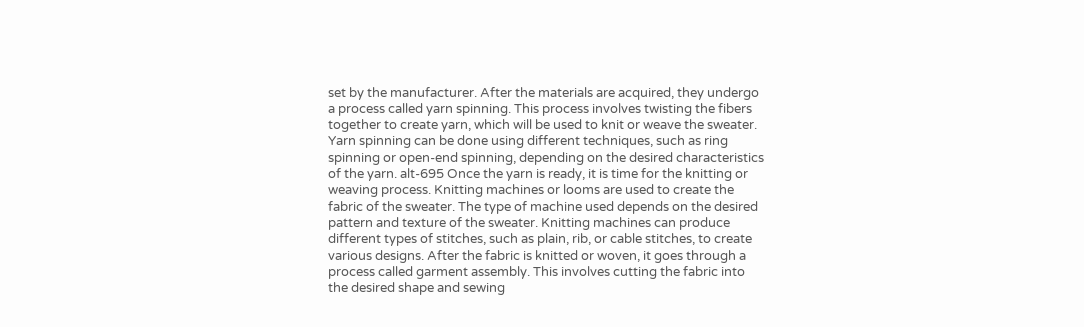set by the manufacturer. After the materials are acquired, they undergo a process called yarn spinning. This process involves twisting the fibers together to create yarn, which will be used to knit or weave the sweater. Yarn spinning can be done using different techniques, such as ring spinning or open-end spinning, depending on the desired characteristics of the yarn. alt-695 Once the yarn is ready, it is time for the knitting or weaving process. Knitting machines or looms are used to create the fabric of the sweater. The type of machine used depends on the desired pattern and texture of the sweater. Knitting machines can produce different types of stitches, such as plain, rib, or cable stitches, to create various designs. After the fabric is knitted or woven, it goes through a process called garment assembly. This involves cutting the fabric into the desired shape and sewing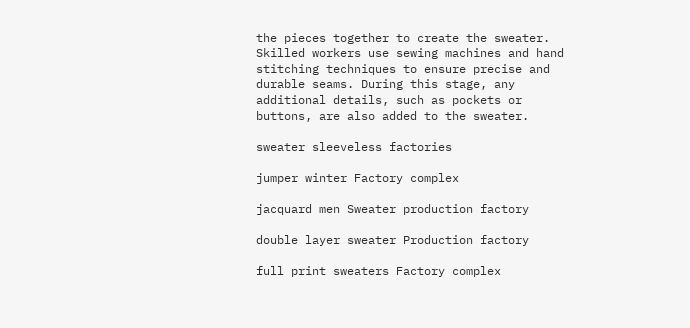the pieces together to create the sweater. Skilled workers use sewing machines and hand stitching techniques to ensure precise and durable seams. During this stage, any additional details, such as pockets or buttons, are also added to the sweater.

sweater sleeveless factories

jumper winter Factory complex

jacquard men Sweater production factory

double layer sweater Production factory

full print sweaters Factory complex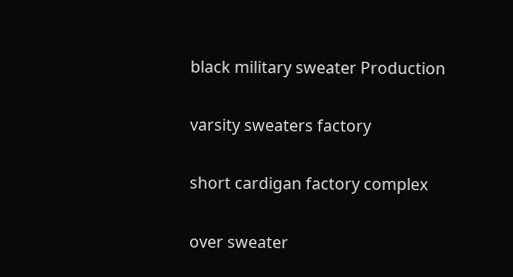black military sweater Production

varsity sweaters factory

short cardigan factory complex

over sweater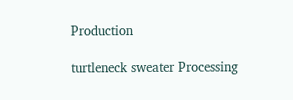Production

turtleneck sweater Processing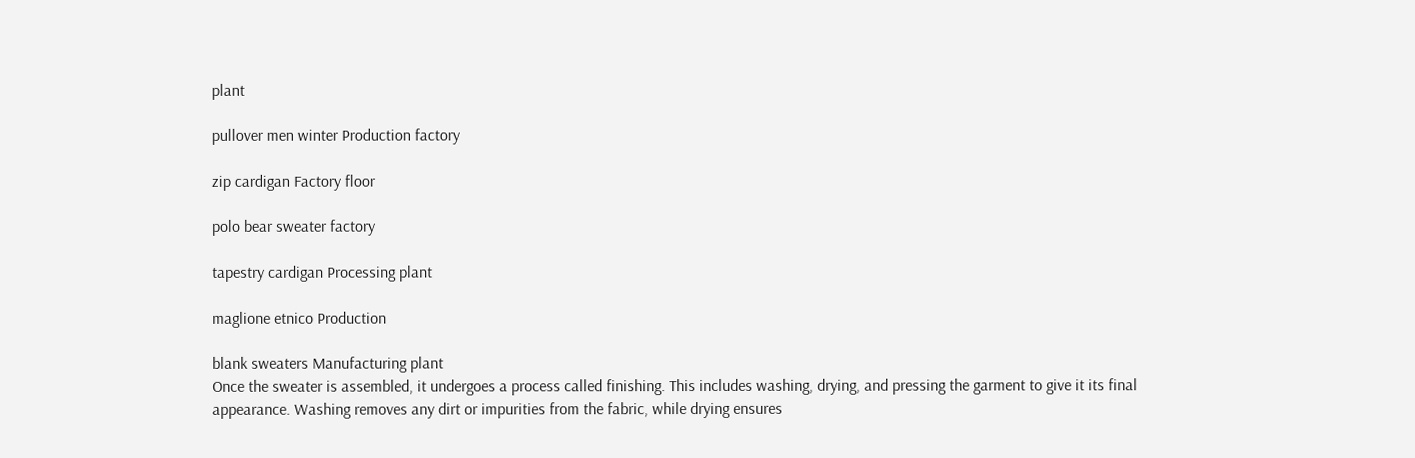plant

pullover men winter Production factory

zip cardigan Factory floor

polo bear sweater factory

tapestry cardigan Processing plant

maglione etnico Production

blank sweaters Manufacturing plant
Once the sweater is assembled, it undergoes a process called finishing. This includes washing, drying, and pressing the garment to give it its final appearance. Washing removes any dirt or impurities from the fabric, while drying ensures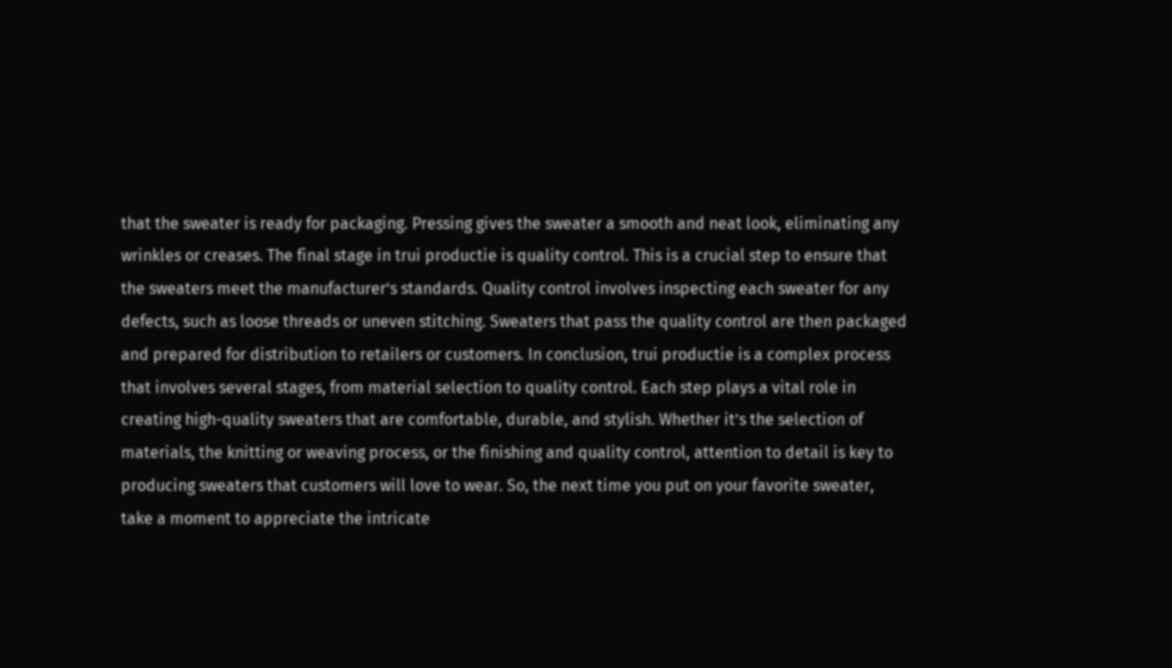that the sweater is ready for packaging. Pressing gives the sweater a smooth and neat look, eliminating any wrinkles or creases. The final stage in trui productie is quality control. This is a crucial step to ensure that the sweaters meet the manufacturer’s standards. Quality control involves inspecting each sweater for any defects, such as loose threads or uneven stitching. Sweaters that pass the quality control are then packaged and prepared for distribution to retailers or customers. In conclusion, trui productie is a complex process that involves several stages, from material selection to quality control. Each step plays a vital role in creating high-quality sweaters that are comfortable, durable, and stylish. Whether it’s the selection of materials, the knitting or weaving process, or the finishing and quality control, attention to detail is key to producing sweaters that customers will love to wear. So, the next time you put on your favorite sweater, take a moment to appreciate the intricate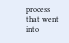process that went into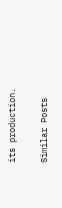its production.

Similar Posts